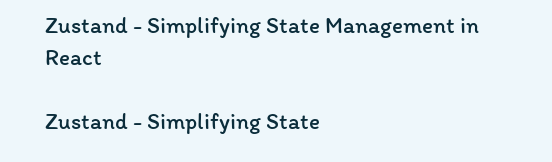Zustand - Simplifying State Management in React

Zustand - Simplifying State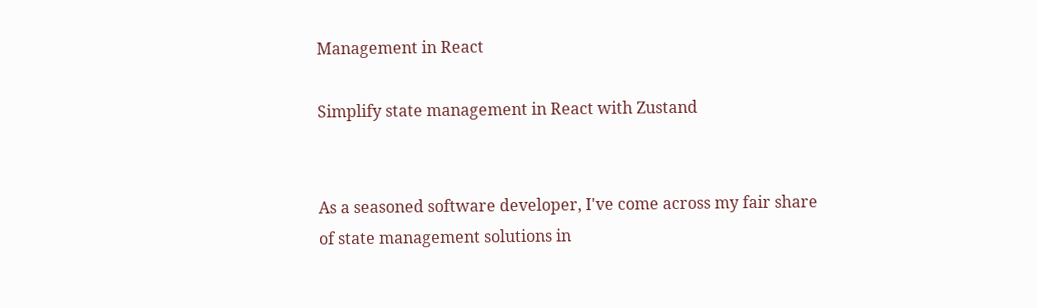Management in React

Simplify state management in React with Zustand


As a seasoned software developer, I've come across my fair share of state management solutions in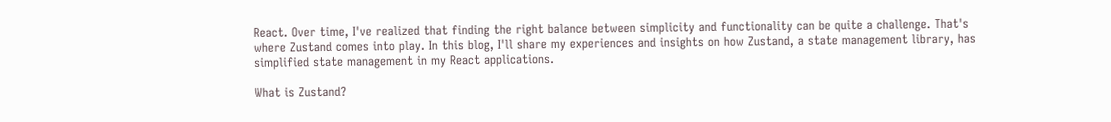React. Over time, I've realized that finding the right balance between simplicity and functionality can be quite a challenge. That's where Zustand comes into play. In this blog, I'll share my experiences and insights on how Zustand, a state management library, has simplified state management in my React applications.

What is Zustand?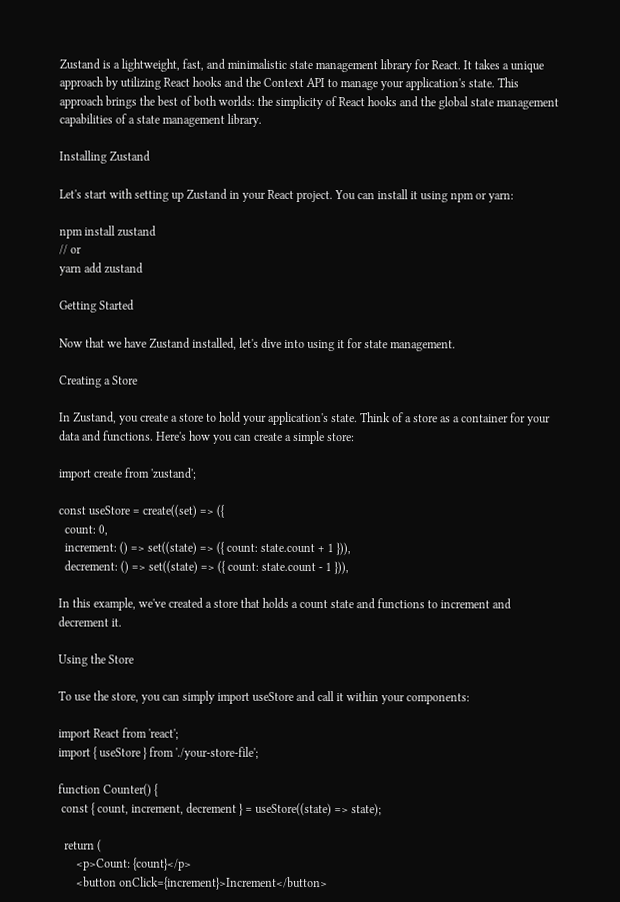Zustand is a lightweight, fast, and minimalistic state management library for React. It takes a unique approach by utilizing React hooks and the Context API to manage your application's state. This approach brings the best of both worlds: the simplicity of React hooks and the global state management capabilities of a state management library.

Installing Zustand

Let's start with setting up Zustand in your React project. You can install it using npm or yarn:

npm install zustand
// or
yarn add zustand

Getting Started

Now that we have Zustand installed, let's dive into using it for state management.

Creating a Store

In Zustand, you create a store to hold your application's state. Think of a store as a container for your data and functions. Here's how you can create a simple store:

import create from 'zustand';

const useStore = create((set) => ({
  count: 0,
  increment: () => set((state) => ({ count: state.count + 1 })),
  decrement: () => set((state) => ({ count: state.count - 1 })),

In this example, we've created a store that holds a count state and functions to increment and decrement it.

Using the Store

To use the store, you can simply import useStore and call it within your components:

import React from 'react';
import { useStore } from './your-store-file';

function Counter() {
 const { count, increment, decrement } = useStore((state) => state);

  return (
      <p>Count: {count}</p>
      <button onClick={increment}>Increment</button>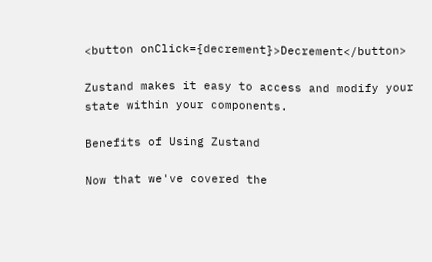<button onClick={decrement}>Decrement</button>

Zustand makes it easy to access and modify your state within your components.

Benefits of Using Zustand

Now that we've covered the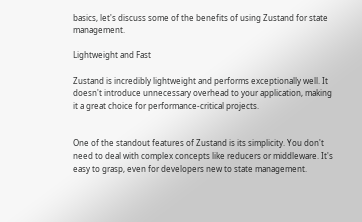basics, let's discuss some of the benefits of using Zustand for state management.

Lightweight and Fast

Zustand is incredibly lightweight and performs exceptionally well. It doesn't introduce unnecessary overhead to your application, making it a great choice for performance-critical projects.


One of the standout features of Zustand is its simplicity. You don't need to deal with complex concepts like reducers or middleware. It's easy to grasp, even for developers new to state management.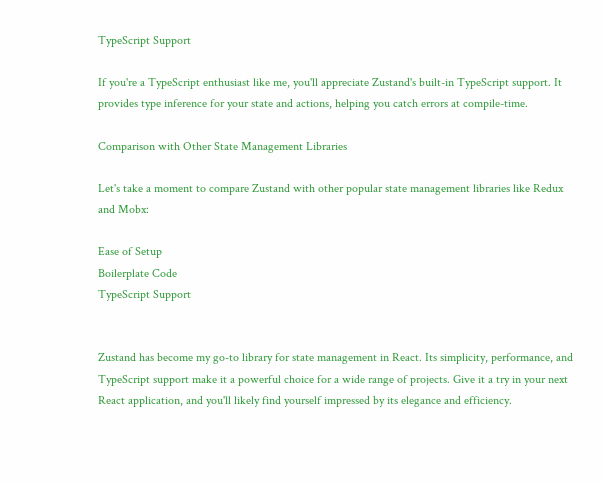TypeScript Support

If you're a TypeScript enthusiast like me, you'll appreciate Zustand's built-in TypeScript support. It provides type inference for your state and actions, helping you catch errors at compile-time.

Comparison with Other State Management Libraries

Let's take a moment to compare Zustand with other popular state management libraries like Redux and Mobx:

Ease of Setup
Boilerplate Code
TypeScript Support


Zustand has become my go-to library for state management in React. Its simplicity, performance, and TypeScript support make it a powerful choice for a wide range of projects. Give it a try in your next React application, and you'll likely find yourself impressed by its elegance and efficiency.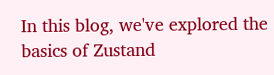In this blog, we've explored the basics of Zustand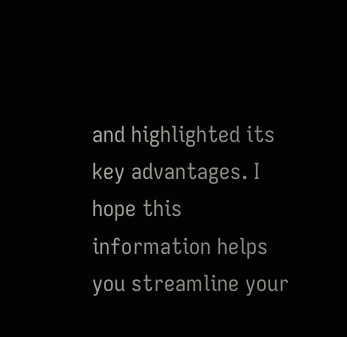and highlighted its key advantages. I hope this information helps you streamline your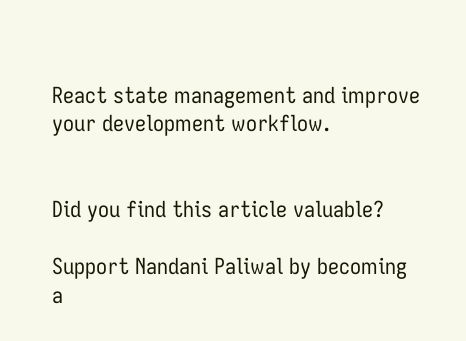React state management and improve your development workflow.


Did you find this article valuable?

Support Nandani Paliwal by becoming a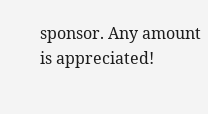sponsor. Any amount is appreciated!